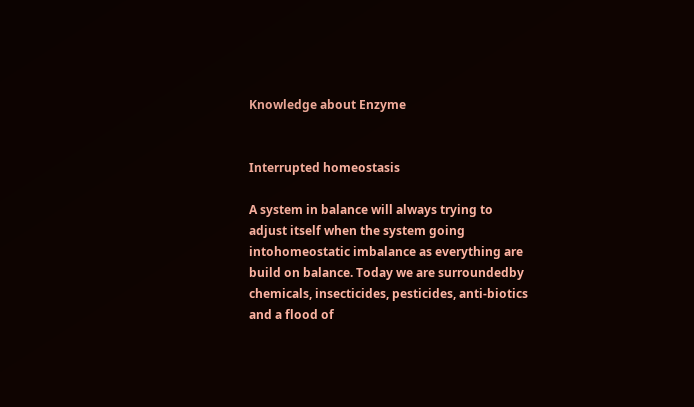Knowledge about Enzyme


Interrupted homeostasis

A system in balance will always trying to adjust itself when the system going intohomeostatic imbalance as everything are build on balance. Today we are surroundedby chemicals, insecticides, pesticides, anti-biotics and a flood of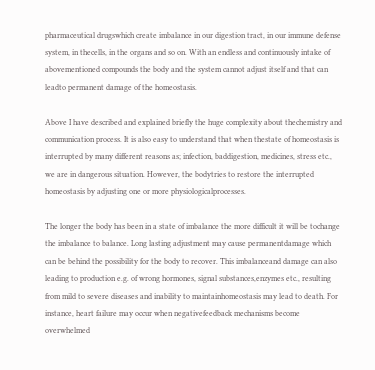pharmaceutical drugswhich create imbalance in our digestion tract, in our immune defense system, in thecells, in the organs and so on. With an endless and continuously intake of abovementioned compounds the body and the system cannot adjust itself and that can leadto permanent damage of the homeostasis.

Above I have described and explained briefly the huge complexity about thechemistry and communication process. It is also easy to understand that when thestate of homeostasis is interrupted by many different reasons as; infection, baddigestion, medicines, stress etc., we are in dangerous situation. However, the bodytries to restore the interrupted homeostasis by adjusting one or more physiologicalprocesses.

The longer the body has been in a state of imbalance the more difficult it will be tochange the imbalance to balance. Long lasting adjustment may cause permanentdamage which can be behind the possibility for the body to recover. This imbalanceand damage can also leading to production e.g. of wrong hormones, signal substances,enzymes etc., resulting from mild to severe diseases and inability to maintainhomeostasis may lead to death. For instance, heart failure may occur when negativefeedback mechanisms become overwhelmed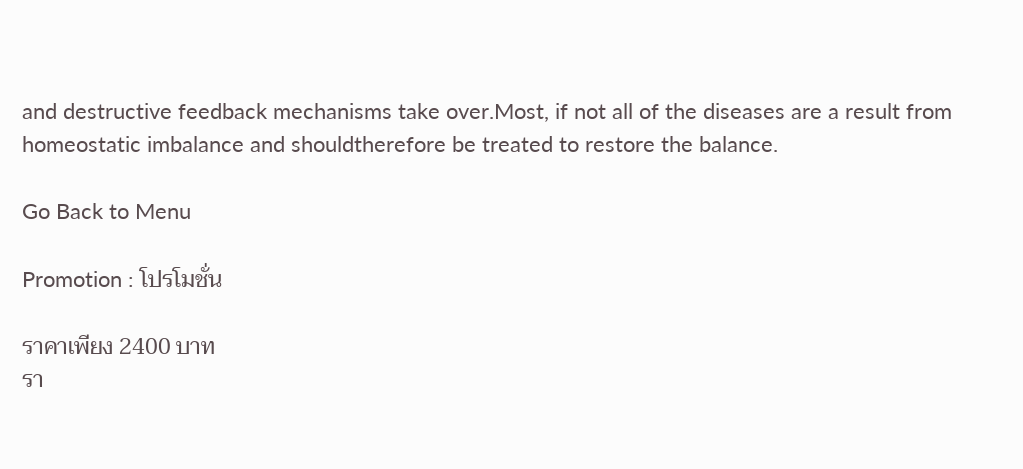and destructive feedback mechanisms take over.Most, if not all of the diseases are a result from homeostatic imbalance and shouldtherefore be treated to restore the balance.

Go Back to Menu

Promotion : โปรโมชั่น

ราคาเพียง 2400 บาท
รา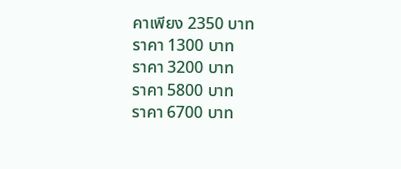คาเพียง 2350 บาท
ราคา 1300 บาท
ราคา 3200 บาท
ราคา 5800 บาท
ราคา 6700 บาท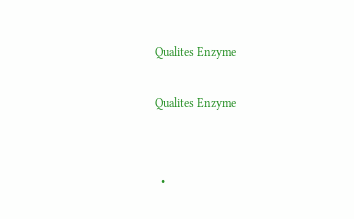Qualites Enzyme

Qualites Enzyme


  •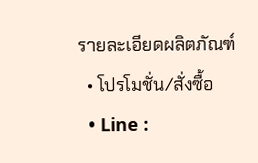รายละเอียดผลิตภัณฑ์
  • โปรโมชั่น/สั่งซื้อ
  • Line :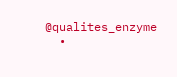@qualites_enzyme
  •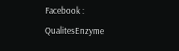Facebook : QualitesEnzyme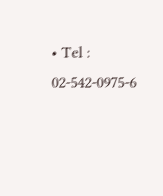• Tel : 02-542-0975-6